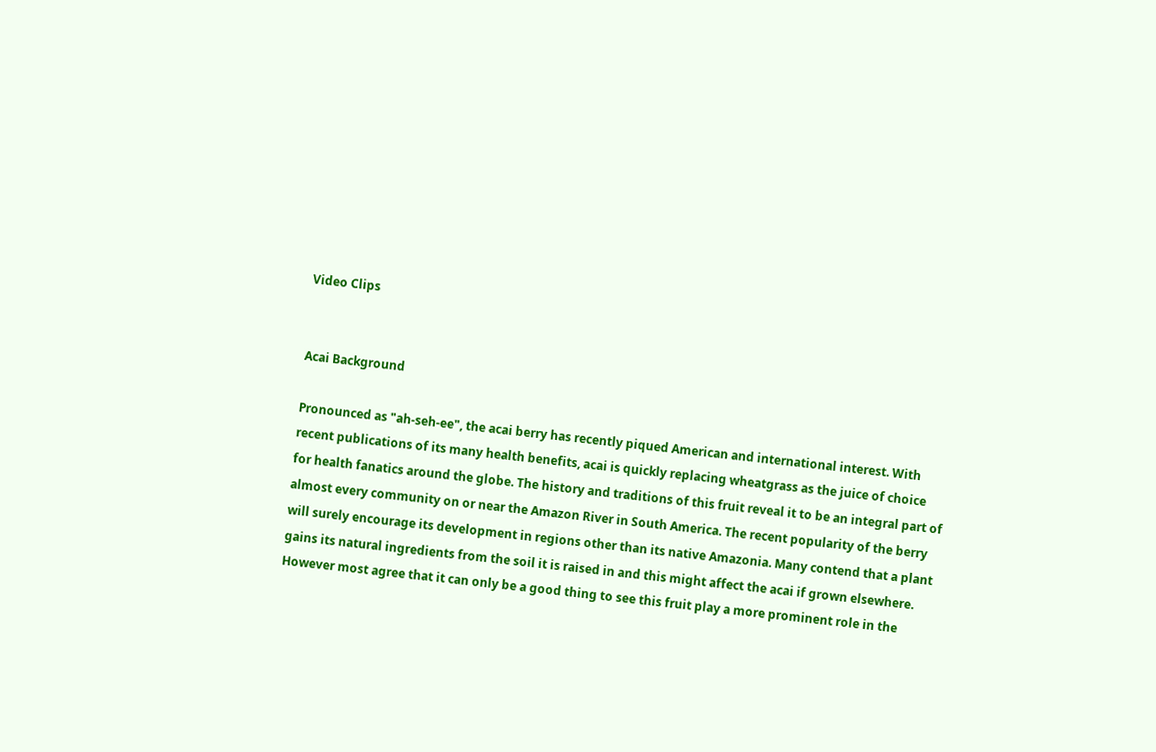Video Clips


Acai Background

Pronounced as "ah-seh-ee", the acai berry has recently piqued American and international interest. With recent publications of its many health benefits, acai is quickly replacing wheatgrass as the juice of choice for health fanatics around the globe. The history and traditions of this fruit reveal it to be an integral part of almost every community on or near the Amazon River in South America. The recent popularity of the berry will surely encourage its development in regions other than its native Amazonia. Many contend that a plant gains its natural ingredients from the soil it is raised in and this might affect the acai if grown elsewhere. However most agree that it can only be a good thing to see this fruit play a more prominent role in the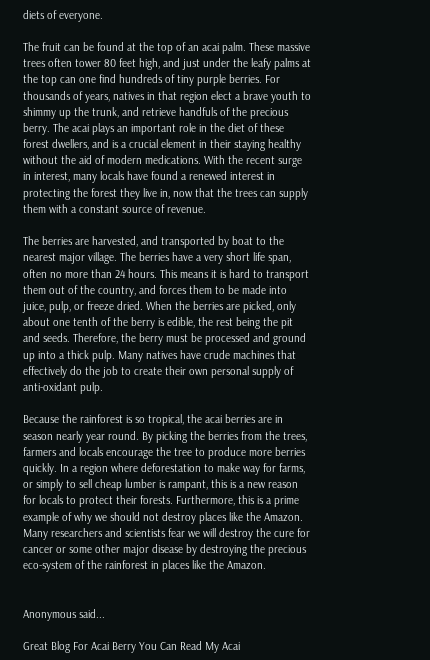diets of everyone.

The fruit can be found at the top of an acai palm. These massive trees often tower 80 feet high, and just under the leafy palms at the top can one find hundreds of tiny purple berries. For thousands of years, natives in that region elect a brave youth to shimmy up the trunk, and retrieve handfuls of the precious berry. The acai plays an important role in the diet of these forest dwellers, and is a crucial element in their staying healthy without the aid of modern medications. With the recent surge in interest, many locals have found a renewed interest in protecting the forest they live in, now that the trees can supply them with a constant source of revenue.

The berries are harvested, and transported by boat to the nearest major village. The berries have a very short life span, often no more than 24 hours. This means it is hard to transport them out of the country, and forces them to be made into juice, pulp, or freeze dried. When the berries are picked, only about one tenth of the berry is edible, the rest being the pit and seeds. Therefore, the berry must be processed and ground up into a thick pulp. Many natives have crude machines that effectively do the job to create their own personal supply of anti-oxidant pulp.

Because the rainforest is so tropical, the acai berries are in season nearly year round. By picking the berries from the trees, farmers and locals encourage the tree to produce more berries quickly. In a region where deforestation to make way for farms, or simply to sell cheap lumber is rampant, this is a new reason for locals to protect their forests. Furthermore, this is a prime example of why we should not destroy places like the Amazon. Many researchers and scientists fear we will destroy the cure for cancer or some other major disease by destroying the precious eco-system of the rainforest in places like the Amazon.


Anonymous said...

Great Blog For Acai Berry You Can Read My Acai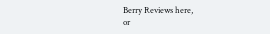Berry Reviews here,
or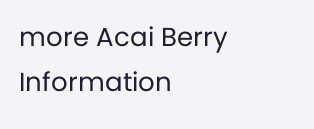more Acai Berry Information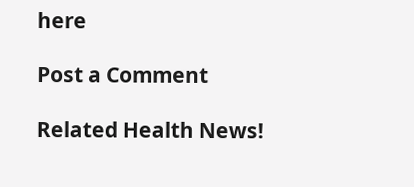here

Post a Comment

Related Health News!